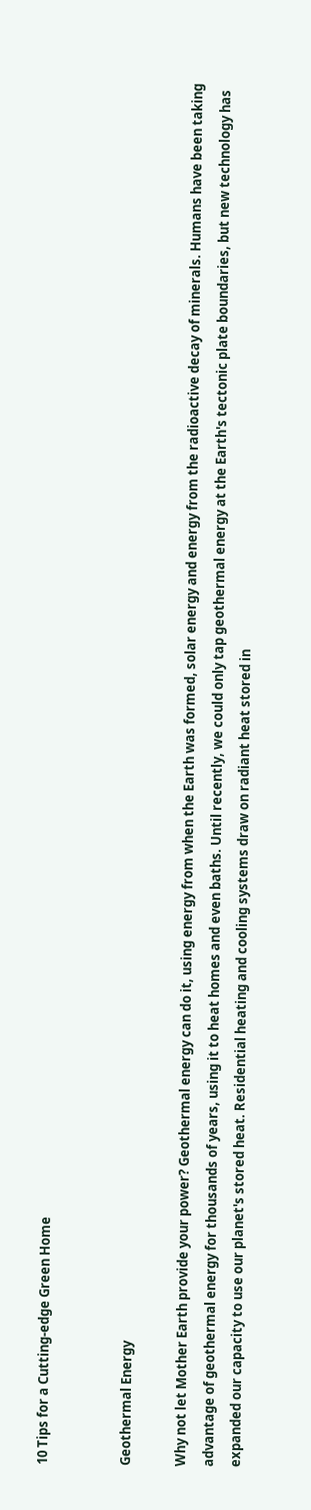10 Tips for a Cutting-edge Green Home


Geothermal Energy

Why not let Mother Earth provide your power? Geothermal energy can do it, using energy from when the Earth was formed, solar energy and energy from the radioactive decay of minerals. Humans have been taking advantage of geothermal energy for thousands of years, using it to heat homes and even baths. Until recently, we could only tap geothermal energy at the Earth's tectonic plate boundaries, but new technology has expanded our capacity to use our planet's stored heat. Residential heating and cooling systems draw on radiant heat stored in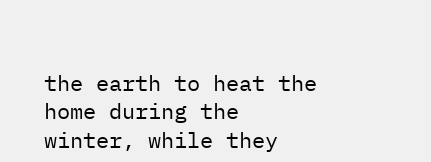the earth to heat the home during the winter, while they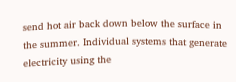send hot air back down below the surface in the summer. Individual systems that generate electricity using the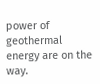power of geothermal energy are on the way.